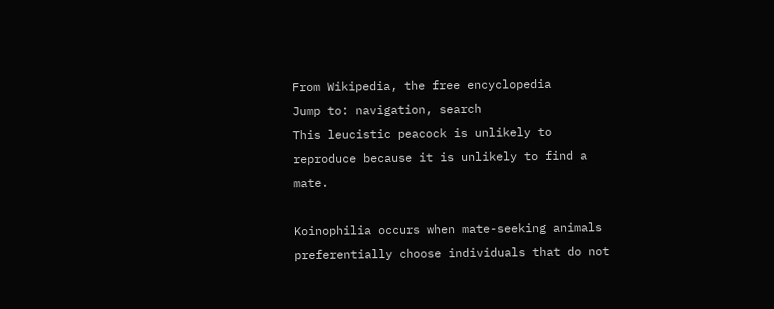From Wikipedia, the free encyclopedia
Jump to: navigation, search
This leucistic peacock is unlikely to reproduce because it is unlikely to find a mate.

Koinophilia occurs when mate-seeking animals preferentially choose individuals that do not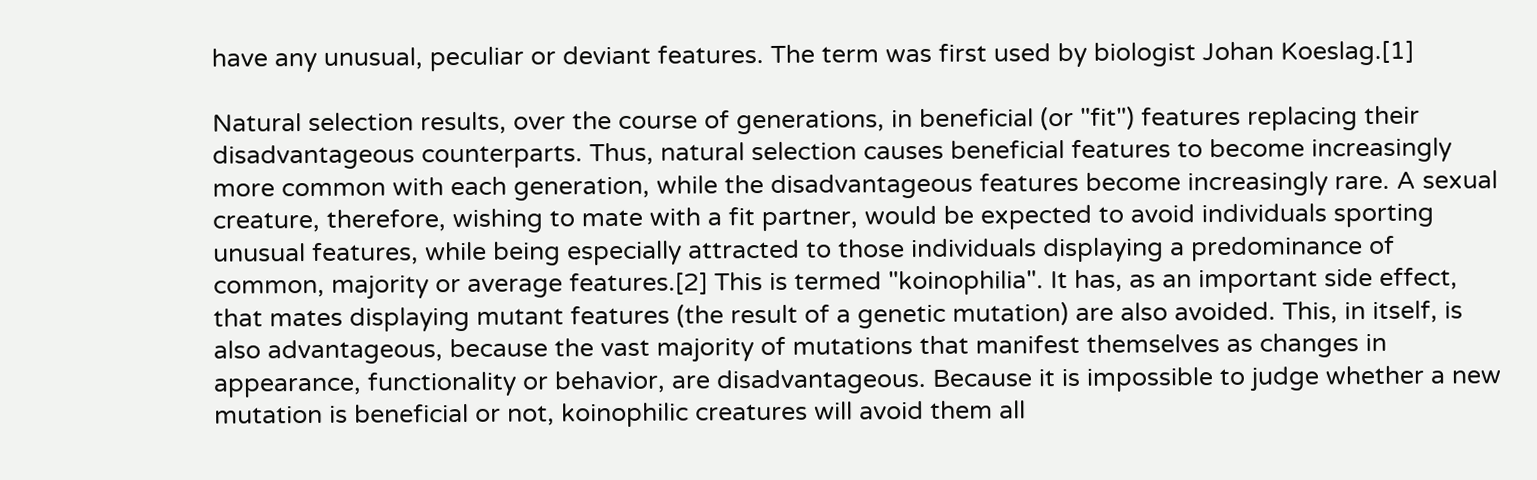have any unusual, peculiar or deviant features. The term was first used by biologist Johan Koeslag.[1]

Natural selection results, over the course of generations, in beneficial (or "fit") features replacing their disadvantageous counterparts. Thus, natural selection causes beneficial features to become increasingly more common with each generation, while the disadvantageous features become increasingly rare. A sexual creature, therefore, wishing to mate with a fit partner, would be expected to avoid individuals sporting unusual features, while being especially attracted to those individuals displaying a predominance of common, majority or average features.[2] This is termed "koinophilia". It has, as an important side effect, that mates displaying mutant features (the result of a genetic mutation) are also avoided. This, in itself, is also advantageous, because the vast majority of mutations that manifest themselves as changes in appearance, functionality or behavior, are disadvantageous. Because it is impossible to judge whether a new mutation is beneficial or not, koinophilic creatures will avoid them all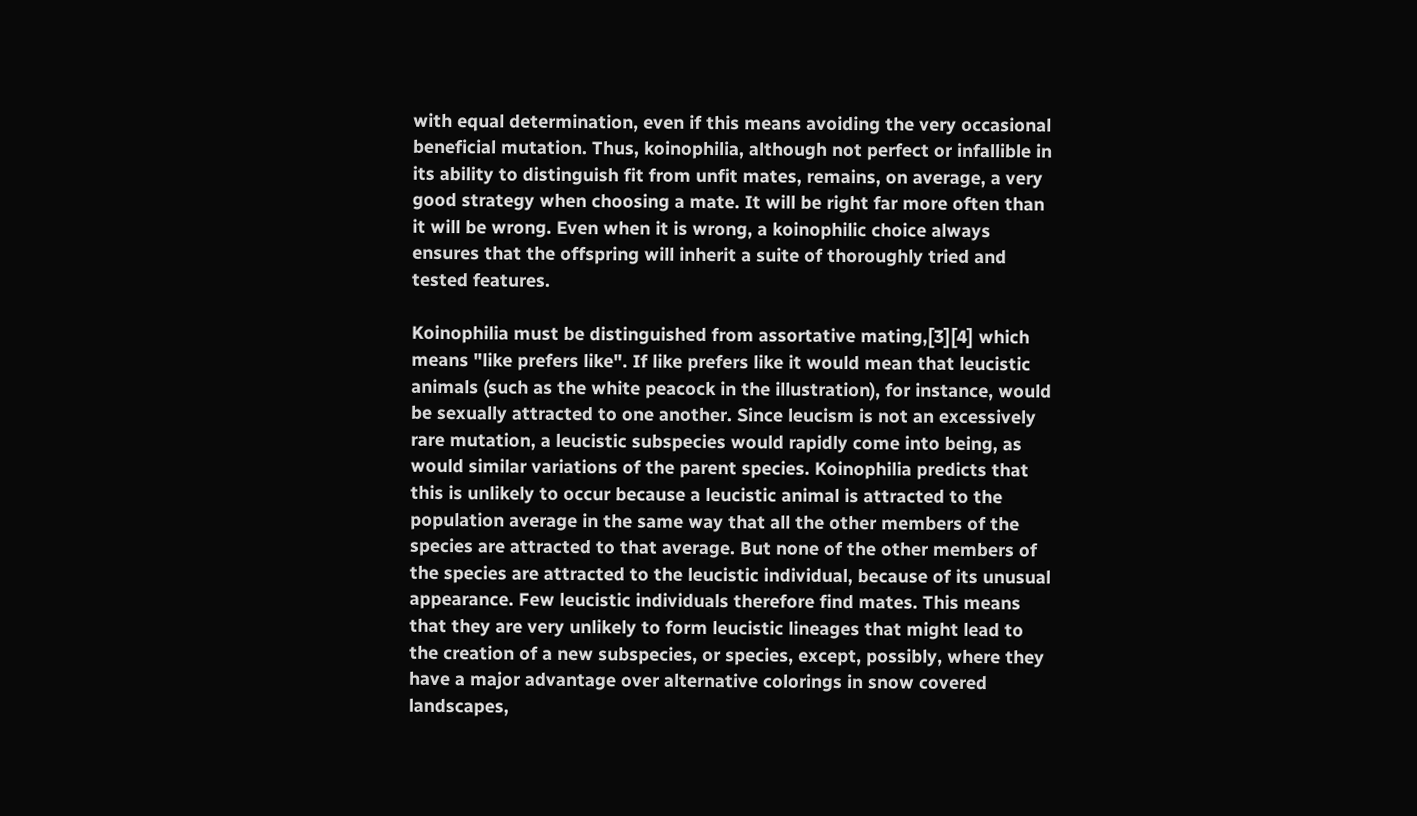with equal determination, even if this means avoiding the very occasional beneficial mutation. Thus, koinophilia, although not perfect or infallible in its ability to distinguish fit from unfit mates, remains, on average, a very good strategy when choosing a mate. It will be right far more often than it will be wrong. Even when it is wrong, a koinophilic choice always ensures that the offspring will inherit a suite of thoroughly tried and tested features.

Koinophilia must be distinguished from assortative mating,[3][4] which means "like prefers like". If like prefers like it would mean that leucistic animals (such as the white peacock in the illustration), for instance, would be sexually attracted to one another. Since leucism is not an excessively rare mutation, a leucistic subspecies would rapidly come into being, as would similar variations of the parent species. Koinophilia predicts that this is unlikely to occur because a leucistic animal is attracted to the population average in the same way that all the other members of the species are attracted to that average. But none of the other members of the species are attracted to the leucistic individual, because of its unusual appearance. Few leucistic individuals therefore find mates. This means that they are very unlikely to form leucistic lineages that might lead to the creation of a new subspecies, or species, except, possibly, where they have a major advantage over alternative colorings in snow covered landscapes,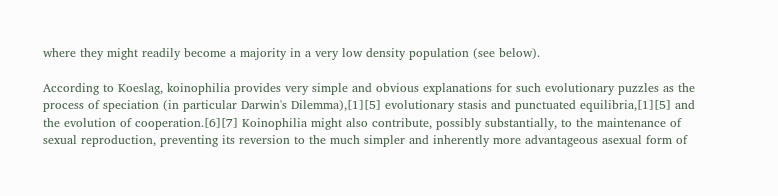where they might readily become a majority in a very low density population (see below).

According to Koeslag, koinophilia provides very simple and obvious explanations for such evolutionary puzzles as the process of speciation (in particular Darwin's Dilemma),[1][5] evolutionary stasis and punctuated equilibria,[1][5] and the evolution of cooperation.[6][7] Koinophilia might also contribute, possibly substantially, to the maintenance of sexual reproduction, preventing its reversion to the much simpler and inherently more advantageous asexual form of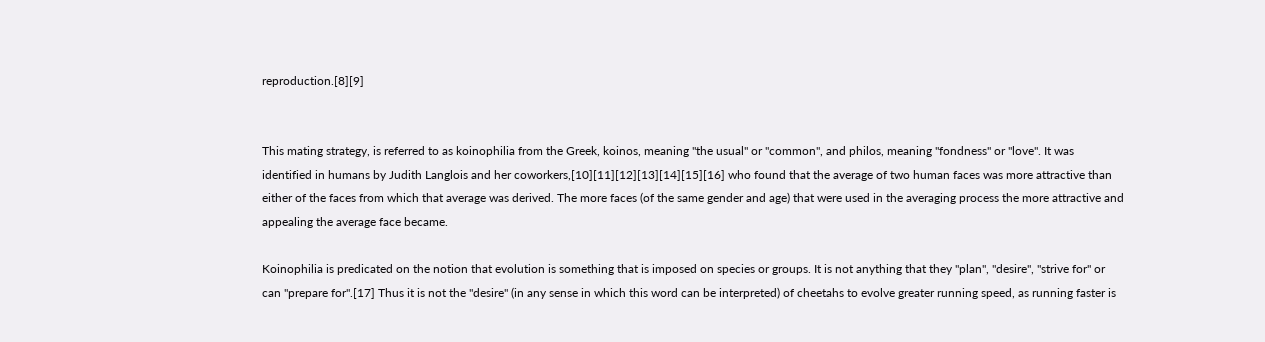reproduction.[8][9]


This mating strategy, is referred to as koinophilia from the Greek, koinos, meaning "the usual" or "common", and philos, meaning "fondness" or "love". It was identified in humans by Judith Langlois and her coworkers,[10][11][12][13][14][15][16] who found that the average of two human faces was more attractive than either of the faces from which that average was derived. The more faces (of the same gender and age) that were used in the averaging process the more attractive and appealing the average face became.

Koinophilia is predicated on the notion that evolution is something that is imposed on species or groups. It is not anything that they "plan", "desire", "strive for" or can "prepare for".[17] Thus it is not the "desire" (in any sense in which this word can be interpreted) of cheetahs to evolve greater running speed, as running faster is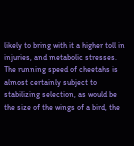likely to bring with it a higher toll in injuries, and metabolic stresses. The running speed of cheetahs is almost certainly subject to stabilizing selection, as would be the size of the wings of a bird, the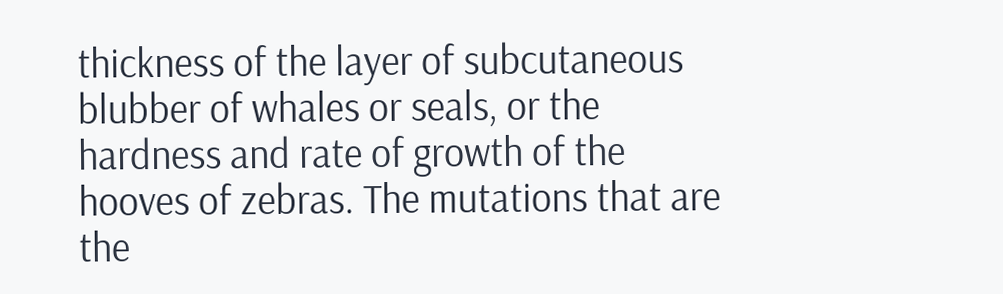thickness of the layer of subcutaneous blubber of whales or seals, or the hardness and rate of growth of the hooves of zebras. The mutations that are the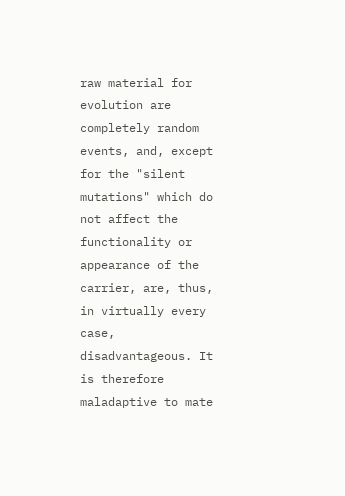raw material for evolution are completely random events, and, except for the "silent mutations" which do not affect the functionality or appearance of the carrier, are, thus, in virtually every case, disadvantageous. It is therefore maladaptive to mate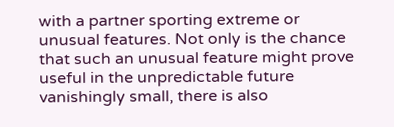with a partner sporting extreme or unusual features. Not only is the chance that such an unusual feature might prove useful in the unpredictable future vanishingly small, there is also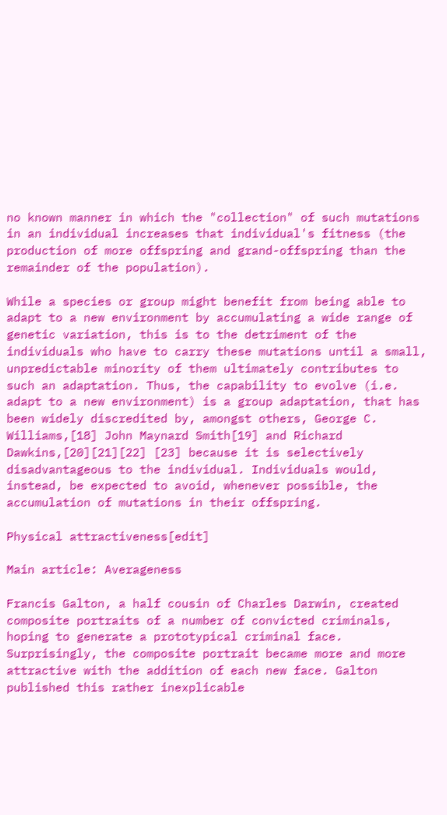no known manner in which the "collection" of such mutations in an individual increases that individual's fitness (the production of more offspring and grand-offspring than the remainder of the population).

While a species or group might benefit from being able to adapt to a new environment by accumulating a wide range of genetic variation, this is to the detriment of the individuals who have to carry these mutations until a small, unpredictable minority of them ultimately contributes to such an adaptation. Thus, the capability to evolve (i.e. adapt to a new environment) is a group adaptation, that has been widely discredited by, amongst others, George C. Williams,[18] John Maynard Smith[19] and Richard Dawkins,[20][21][22] [23] because it is selectively disadvantageous to the individual. Individuals would, instead, be expected to avoid, whenever possible, the accumulation of mutations in their offspring.

Physical attractiveness[edit]

Main article: Averageness

Francis Galton, a half cousin of Charles Darwin, created composite portraits of a number of convicted criminals, hoping to generate a prototypical criminal face. Surprisingly, the composite portrait became more and more attractive with the addition of each new face. Galton published this rather inexplicable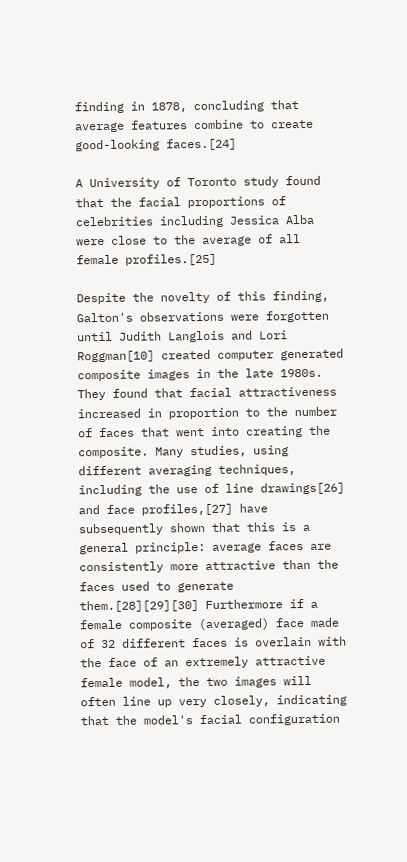finding in 1878, concluding that average features combine to create good-looking faces.[24]

A University of Toronto study found that the facial proportions of celebrities including Jessica Alba were close to the average of all female profiles.[25]

Despite the novelty of this finding, Galton's observations were forgotten until Judith Langlois and Lori Roggman[10] created computer generated composite images in the late 1980s. They found that facial attractiveness increased in proportion to the number of faces that went into creating the composite. Many studies, using different averaging techniques, including the use of line drawings[26] and face profiles,[27] have subsequently shown that this is a general principle: average faces are consistently more attractive than the faces used to generate them.[28][29][30] Furthermore if a female composite (averaged) face made of 32 different faces is overlain with the face of an extremely attractive female model, the two images will often line up very closely, indicating that the model's facial configuration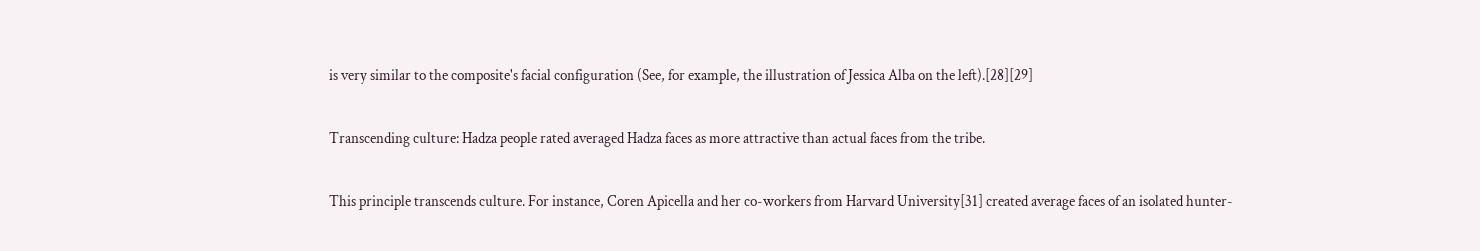is very similar to the composite's facial configuration (See, for example, the illustration of Jessica Alba on the left).[28][29]

Transcending culture: Hadza people rated averaged Hadza faces as more attractive than actual faces from the tribe.

This principle transcends culture. For instance, Coren Apicella and her co-workers from Harvard University[31] created average faces of an isolated hunter-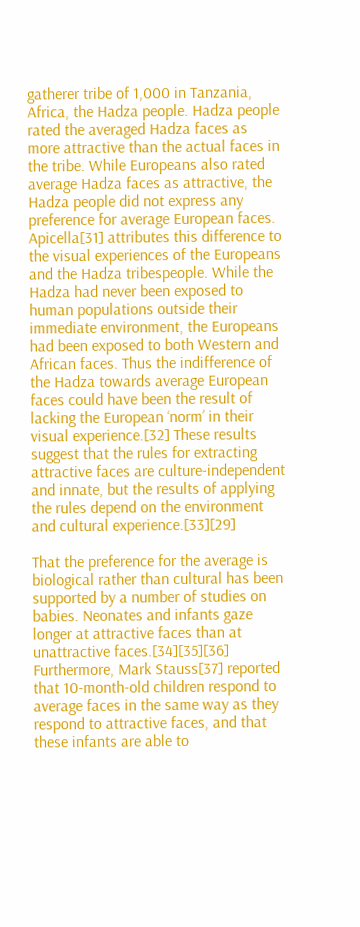gatherer tribe of 1,000 in Tanzania, Africa, the Hadza people. Hadza people rated the averaged Hadza faces as more attractive than the actual faces in the tribe. While Europeans also rated average Hadza faces as attractive, the Hadza people did not express any preference for average European faces. Apicella[31] attributes this difference to the visual experiences of the Europeans and the Hadza tribespeople. While the Hadza had never been exposed to human populations outside their immediate environment, the Europeans had been exposed to both Western and African faces. Thus the indifference of the Hadza towards average European faces could have been the result of lacking the European ‘norm’ in their visual experience.[32] These results suggest that the rules for extracting attractive faces are culture-independent and innate, but the results of applying the rules depend on the environment and cultural experience.[33][29]

That the preference for the average is biological rather than cultural has been supported by a number of studies on babies. Neonates and infants gaze longer at attractive faces than at unattractive faces.[34][35][36] Furthermore, Mark Stauss[37] reported that 10-month-old children respond to average faces in the same way as they respond to attractive faces, and that these infants are able to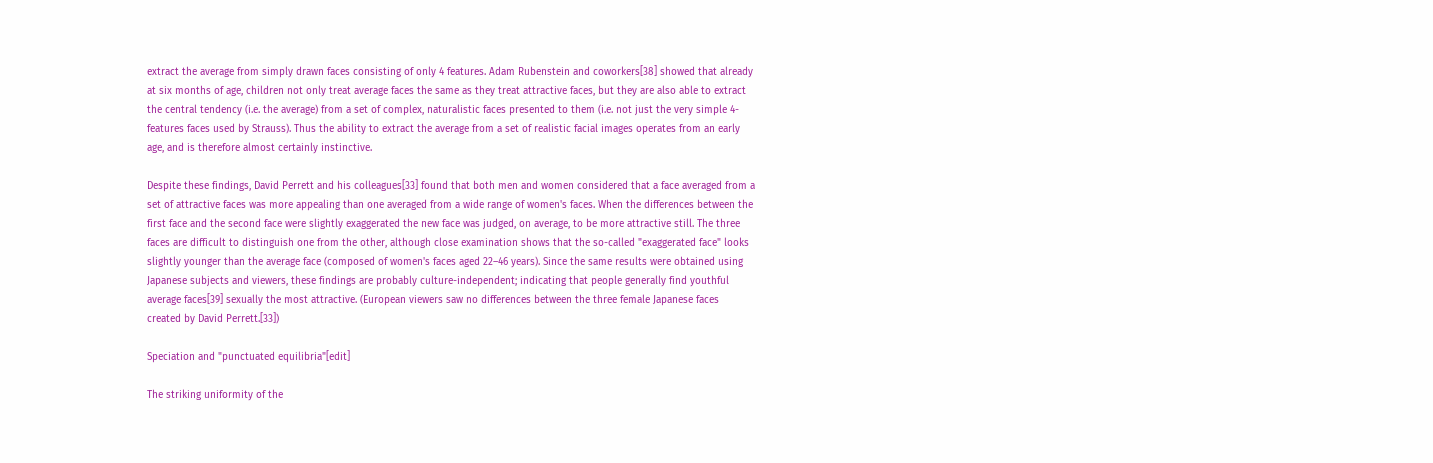extract the average from simply drawn faces consisting of only 4 features. Adam Rubenstein and coworkers[38] showed that already at six months of age, children not only treat average faces the same as they treat attractive faces, but they are also able to extract the central tendency (i.e. the average) from a set of complex, naturalistic faces presented to them (i.e. not just the very simple 4-features faces used by Strauss). Thus the ability to extract the average from a set of realistic facial images operates from an early age, and is therefore almost certainly instinctive.

Despite these findings, David Perrett and his colleagues[33] found that both men and women considered that a face averaged from a set of attractive faces was more appealing than one averaged from a wide range of women's faces. When the differences between the first face and the second face were slightly exaggerated the new face was judged, on average, to be more attractive still. The three faces are difficult to distinguish one from the other, although close examination shows that the so-called "exaggerated face" looks slightly younger than the average face (composed of women's faces aged 22–46 years). Since the same results were obtained using Japanese subjects and viewers, these findings are probably culture-independent; indicating that people generally find youthful average faces[39] sexually the most attractive. (European viewers saw no differences between the three female Japanese faces created by David Perrett.[33])

Speciation and "punctuated equilibria"[edit]

The striking uniformity of the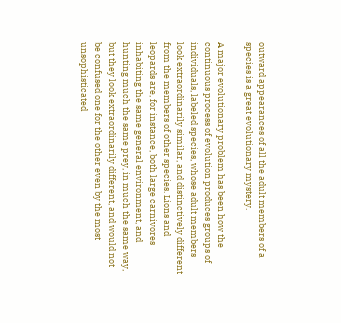outward appearances of all the adult members of a species is a great evolutionary mystery.

A major evolutionary problem has been how the continuous process of evolution produces groups of individuals, labeled species, whose adult members look extraordinarily similar, and distinctively different from the members of other species. Lions and leopards are, for instance, both large carnivores inhabiting the same general environment, and hunting much the same prey, in much the same way, but they look extraordinarily different, and would not be confused one for the other even by the most unsophisticated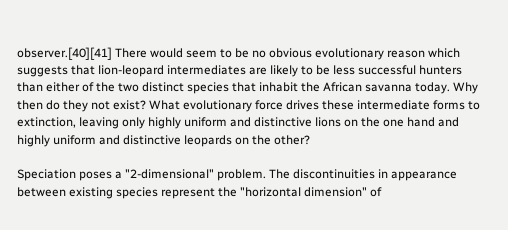observer.[40][41] There would seem to be no obvious evolutionary reason which suggests that lion-leopard intermediates are likely to be less successful hunters than either of the two distinct species that inhabit the African savanna today. Why then do they not exist? What evolutionary force drives these intermediate forms to extinction, leaving only highly uniform and distinctive lions on the one hand and highly uniform and distinctive leopards on the other?

Speciation poses a "2-dimensional" problem. The discontinuities in appearance between existing species represent the "horizontal dimension" of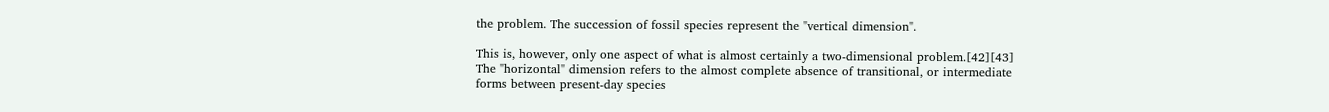the problem. The succession of fossil species represent the "vertical dimension".

This is, however, only one aspect of what is almost certainly a two-dimensional problem.[42][43] The "horizontal" dimension refers to the almost complete absence of transitional, or intermediate forms between present-day species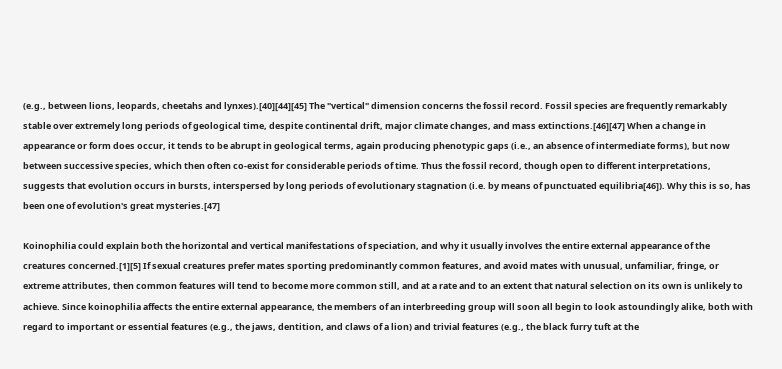(e.g., between lions, leopards, cheetahs and lynxes).[40][44][45] The "vertical" dimension concerns the fossil record. Fossil species are frequently remarkably stable over extremely long periods of geological time, despite continental drift, major climate changes, and mass extinctions.[46][47] When a change in appearance or form does occur, it tends to be abrupt in geological terms, again producing phenotypic gaps (i.e., an absence of intermediate forms), but now between successive species, which then often co-exist for considerable periods of time. Thus the fossil record, though open to different interpretations, suggests that evolution occurs in bursts, interspersed by long periods of evolutionary stagnation (i.e. by means of punctuated equilibria[46]). Why this is so, has been one of evolution's great mysteries.[47]

Koinophilia could explain both the horizontal and vertical manifestations of speciation, and why it usually involves the entire external appearance of the creatures concerned.[1][5] If sexual creatures prefer mates sporting predominantly common features, and avoid mates with unusual, unfamiliar, fringe, or extreme attributes, then common features will tend to become more common still, and at a rate and to an extent that natural selection on its own is unlikely to achieve. Since koinophilia affects the entire external appearance, the members of an interbreeding group will soon all begin to look astoundingly alike, both with regard to important or essential features (e.g., the jaws, dentition, and claws of a lion) and trivial features (e.g., the black furry tuft at the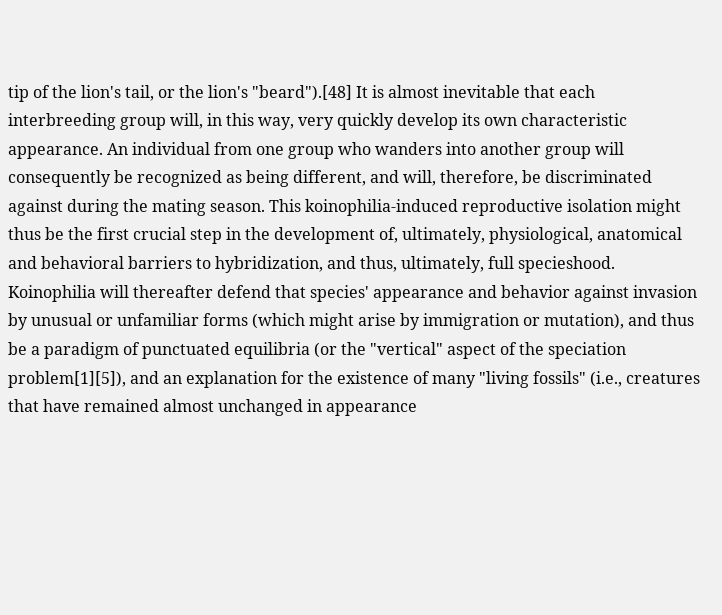tip of the lion's tail, or the lion's "beard").[48] It is almost inevitable that each interbreeding group will, in this way, very quickly develop its own characteristic appearance. An individual from one group who wanders into another group will consequently be recognized as being different, and will, therefore, be discriminated against during the mating season. This koinophilia-induced reproductive isolation might thus be the first crucial step in the development of, ultimately, physiological, anatomical and behavioral barriers to hybridization, and thus, ultimately, full specieshood. Koinophilia will thereafter defend that species' appearance and behavior against invasion by unusual or unfamiliar forms (which might arise by immigration or mutation), and thus be a paradigm of punctuated equilibria (or the "vertical" aspect of the speciation problem[1][5]), and an explanation for the existence of many "living fossils" (i.e., creatures that have remained almost unchanged in appearance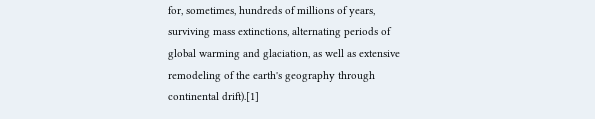for, sometimes, hundreds of millions of years, surviving mass extinctions, alternating periods of global warming and glaciation, as well as extensive remodeling of the earth's geography through continental drift).[1]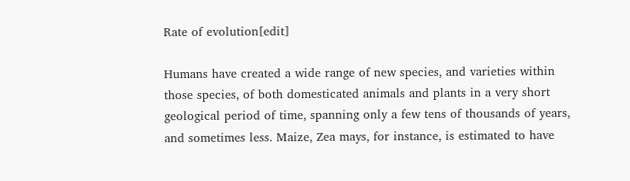Rate of evolution[edit]

Humans have created a wide range of new species, and varieties within those species, of both domesticated animals and plants in a very short geological period of time, spanning only a few tens of thousands of years, and sometimes less. Maize, Zea mays, for instance, is estimated to have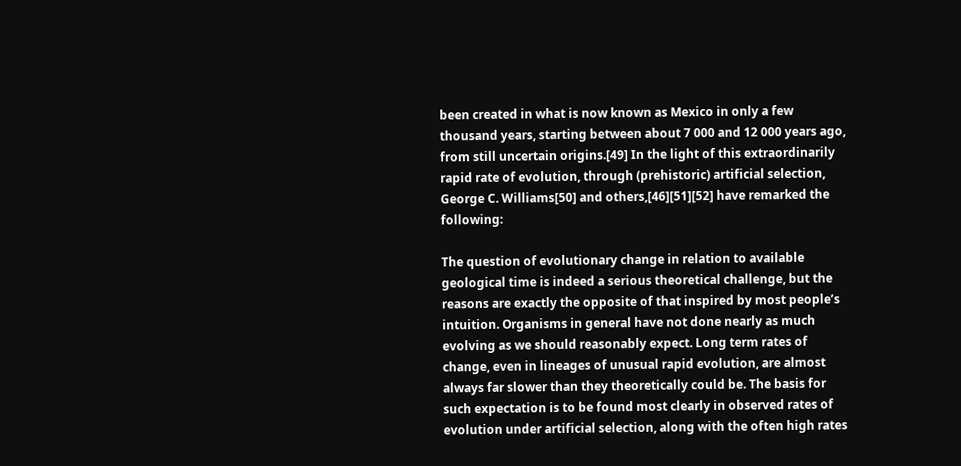been created in what is now known as Mexico in only a few thousand years, starting between about 7 000 and 12 000 years ago, from still uncertain origins.[49] In the light of this extraordinarily rapid rate of evolution, through (prehistoric) artificial selection, George C. Williams[50] and others,[46][51][52] have remarked the following:

The question of evolutionary change in relation to available geological time is indeed a serious theoretical challenge, but the reasons are exactly the opposite of that inspired by most people’s intuition. Organisms in general have not done nearly as much evolving as we should reasonably expect. Long term rates of change, even in lineages of unusual rapid evolution, are almost always far slower than they theoretically could be. The basis for such expectation is to be found most clearly in observed rates of evolution under artificial selection, along with the often high rates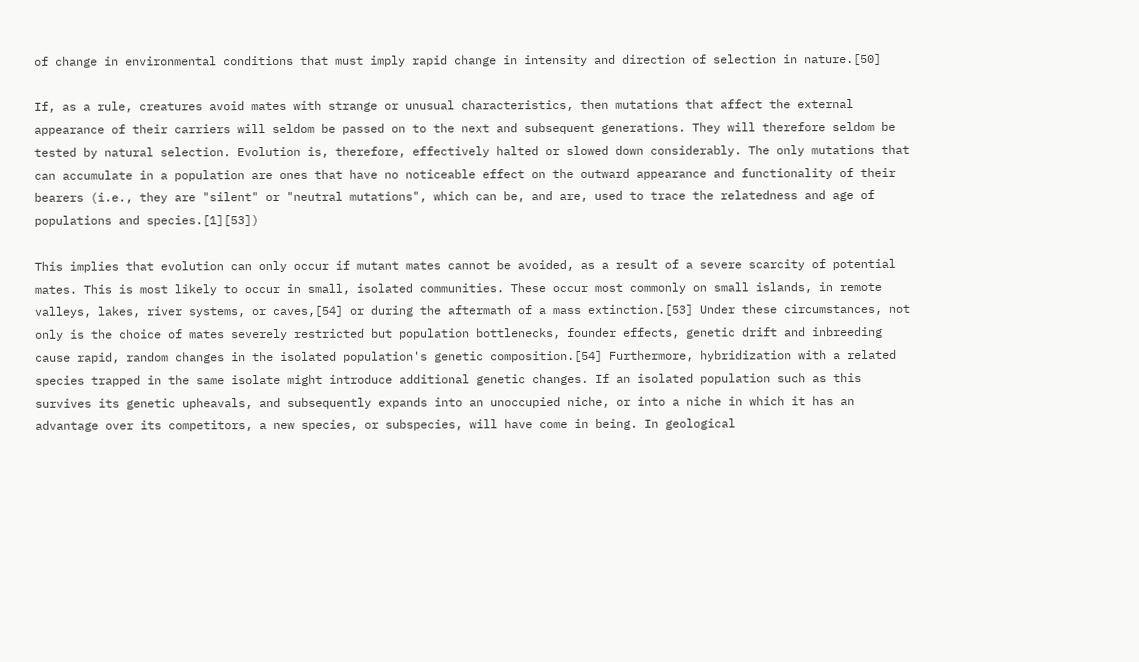of change in environmental conditions that must imply rapid change in intensity and direction of selection in nature.[50]

If, as a rule, creatures avoid mates with strange or unusual characteristics, then mutations that affect the external appearance of their carriers will seldom be passed on to the next and subsequent generations. They will therefore seldom be tested by natural selection. Evolution is, therefore, effectively halted or slowed down considerably. The only mutations that can accumulate in a population are ones that have no noticeable effect on the outward appearance and functionality of their bearers (i.e., they are "silent" or "neutral mutations", which can be, and are, used to trace the relatedness and age of populations and species.[1][53])

This implies that evolution can only occur if mutant mates cannot be avoided, as a result of a severe scarcity of potential mates. This is most likely to occur in small, isolated communities. These occur most commonly on small islands, in remote valleys, lakes, river systems, or caves,[54] or during the aftermath of a mass extinction.[53] Under these circumstances, not only is the choice of mates severely restricted but population bottlenecks, founder effects, genetic drift and inbreeding cause rapid, random changes in the isolated population's genetic composition.[54] Furthermore, hybridization with a related species trapped in the same isolate might introduce additional genetic changes. If an isolated population such as this survives its genetic upheavals, and subsequently expands into an unoccupied niche, or into a niche in which it has an advantage over its competitors, a new species, or subspecies, will have come in being. In geological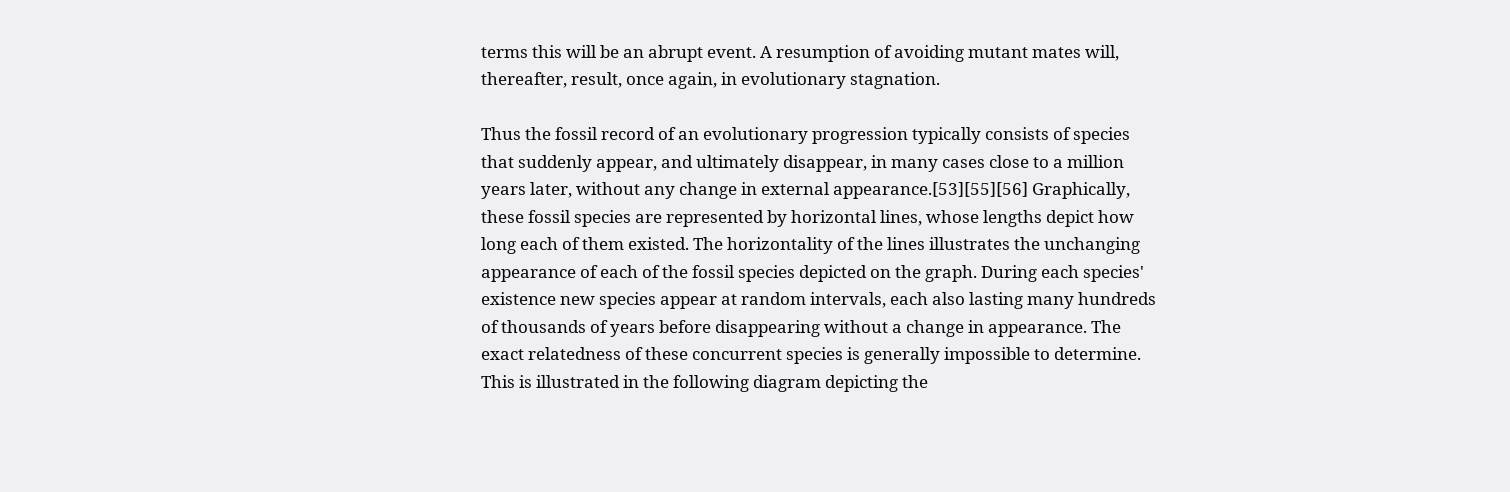terms this will be an abrupt event. A resumption of avoiding mutant mates will, thereafter, result, once again, in evolutionary stagnation.

Thus the fossil record of an evolutionary progression typically consists of species that suddenly appear, and ultimately disappear, in many cases close to a million years later, without any change in external appearance.[53][55][56] Graphically, these fossil species are represented by horizontal lines, whose lengths depict how long each of them existed. The horizontality of the lines illustrates the unchanging appearance of each of the fossil species depicted on the graph. During each species' existence new species appear at random intervals, each also lasting many hundreds of thousands of years before disappearing without a change in appearance. The exact relatedness of these concurrent species is generally impossible to determine. This is illustrated in the following diagram depicting the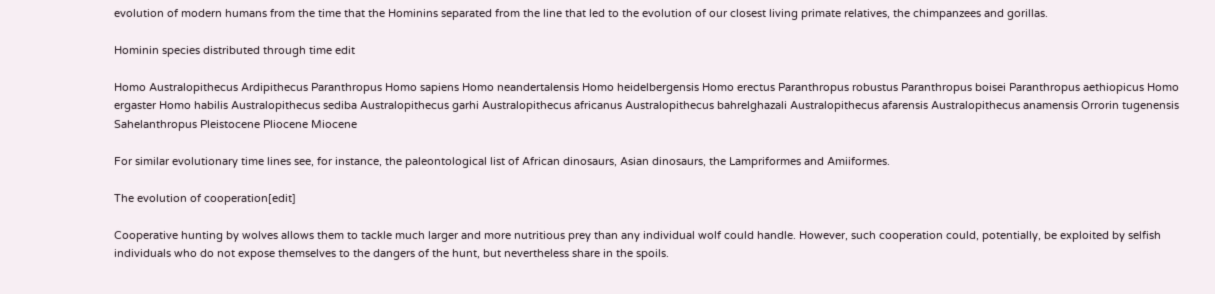evolution of modern humans from the time that the Hominins separated from the line that led to the evolution of our closest living primate relatives, the chimpanzees and gorillas.

Hominin species distributed through time edit

Homo Australopithecus Ardipithecus Paranthropus Homo sapiens Homo neandertalensis Homo heidelbergensis Homo erectus Paranthropus robustus Paranthropus boisei Paranthropus aethiopicus Homo ergaster Homo habilis Australopithecus sediba Australopithecus garhi Australopithecus africanus Australopithecus bahrelghazali Australopithecus afarensis Australopithecus anamensis Orrorin tugenensis Sahelanthropus Pleistocene Pliocene Miocene

For similar evolutionary time lines see, for instance, the paleontological list of African dinosaurs, Asian dinosaurs, the Lampriformes and Amiiformes.

The evolution of cooperation[edit]

Cooperative hunting by wolves allows them to tackle much larger and more nutritious prey than any individual wolf could handle. However, such cooperation could, potentially, be exploited by selfish individuals who do not expose themselves to the dangers of the hunt, but nevertheless share in the spoils.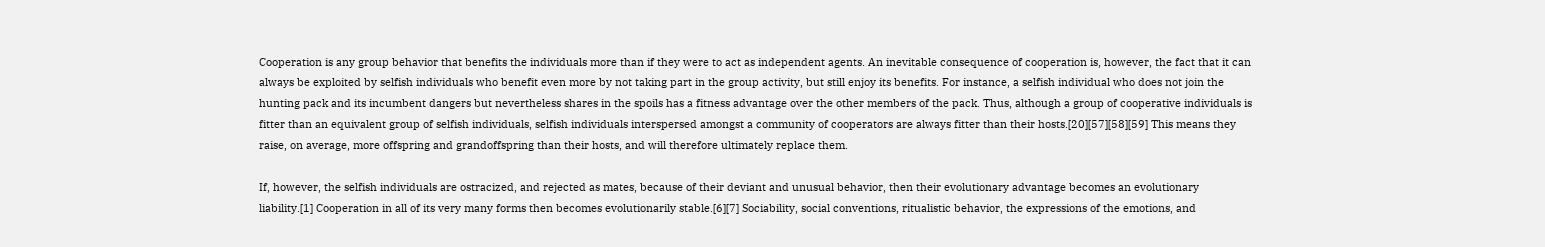Cooperation is any group behavior that benefits the individuals more than if they were to act as independent agents. An inevitable consequence of cooperation is, however, the fact that it can always be exploited by selfish individuals who benefit even more by not taking part in the group activity, but still enjoy its benefits. For instance, a selfish individual who does not join the hunting pack and its incumbent dangers but nevertheless shares in the spoils has a fitness advantage over the other members of the pack. Thus, although a group of cooperative individuals is fitter than an equivalent group of selfish individuals, selfish individuals interspersed amongst a community of cooperators are always fitter than their hosts.[20][57][58][59] This means they raise, on average, more offspring and grandoffspring than their hosts, and will therefore ultimately replace them.

If, however, the selfish individuals are ostracized, and rejected as mates, because of their deviant and unusual behavior, then their evolutionary advantage becomes an evolutionary liability.[1] Cooperation in all of its very many forms then becomes evolutionarily stable.[6][7] Sociability, social conventions, ritualistic behavior, the expressions of the emotions, and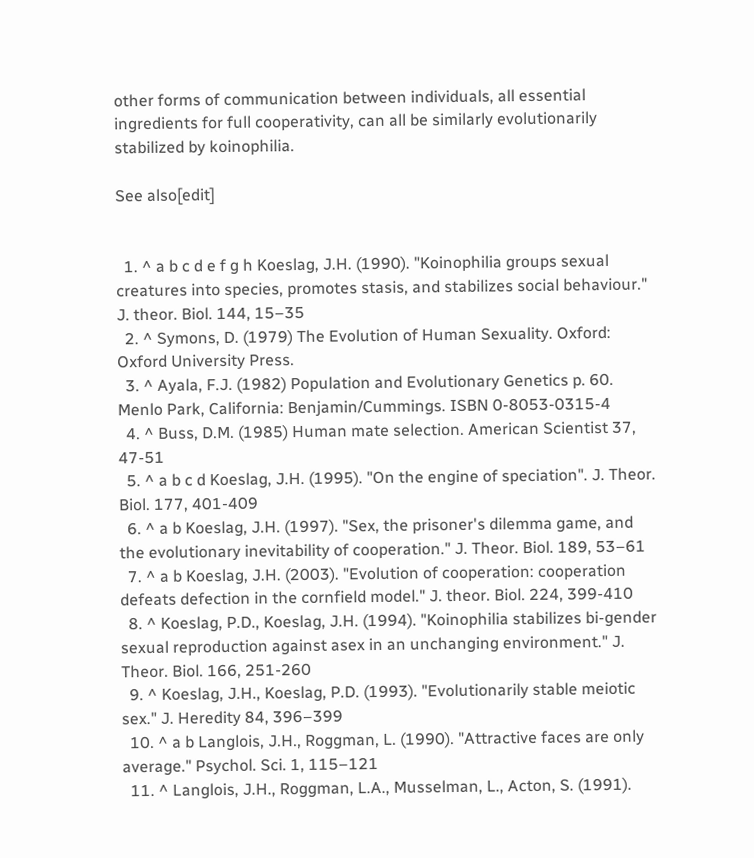other forms of communication between individuals, all essential ingredients for full cooperativity, can all be similarly evolutionarily stabilized by koinophilia.

See also[edit]


  1. ^ a b c d e f g h Koeslag, J.H. (1990). "Koinophilia groups sexual creatures into species, promotes stasis, and stabilizes social behaviour." J. theor. Biol. 144, 15–35
  2. ^ Symons, D. (1979) The Evolution of Human Sexuality. Oxford: Oxford University Press.
  3. ^ Ayala, F.J. (1982) Population and Evolutionary Genetics p. 60. Menlo Park, California: Benjamin/Cummings. ISBN 0-8053-0315-4
  4. ^ Buss, D.M. (1985) Human mate selection. American Scientist 37, 47-51
  5. ^ a b c d Koeslag, J.H. (1995). "On the engine of speciation". J. Theor. Biol. 177, 401-409
  6. ^ a b Koeslag, J.H. (1997). "Sex, the prisoner's dilemma game, and the evolutionary inevitability of cooperation." J. Theor. Biol. 189, 53–61
  7. ^ a b Koeslag, J.H. (2003). "Evolution of cooperation: cooperation defeats defection in the cornfield model." J. theor. Biol. 224, 399-410
  8. ^ Koeslag, P.D., Koeslag, J.H. (1994). "Koinophilia stabilizes bi-gender sexual reproduction against asex in an unchanging environment." J. Theor. Biol. 166, 251-260
  9. ^ Koeslag, J.H., Koeslag, P.D. (1993). "Evolutionarily stable meiotic sex." J. Heredity 84, 396–399
  10. ^ a b Langlois, J.H., Roggman, L. (1990). "Attractive faces are only average." Psychol. Sci. 1, 115–121
  11. ^ Langlois, J.H., Roggman, L.A., Musselman, L., Acton, S. (1991).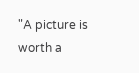"A picture is worth a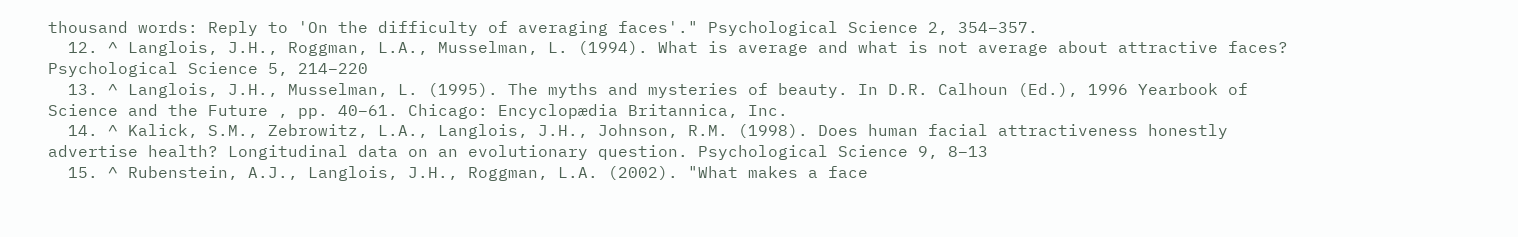thousand words: Reply to 'On the difficulty of averaging faces'." Psychological Science 2, 354–357.
  12. ^ Langlois, J.H., Roggman, L.A., Musselman, L. (1994). What is average and what is not average about attractive faces? Psychological Science 5, 214–220
  13. ^ Langlois, J.H., Musselman, L. (1995). The myths and mysteries of beauty. In D.R. Calhoun (Ed.), 1996 Yearbook of Science and the Future , pp. 40–61. Chicago: Encyclopædia Britannica, Inc.
  14. ^ Kalick, S.M., Zebrowitz, L.A., Langlois, J.H., Johnson, R.M. (1998). Does human facial attractiveness honestly advertise health? Longitudinal data on an evolutionary question. Psychological Science 9, 8–13
  15. ^ Rubenstein, A.J., Langlois, J.H., Roggman, L.A. (2002). "What makes a face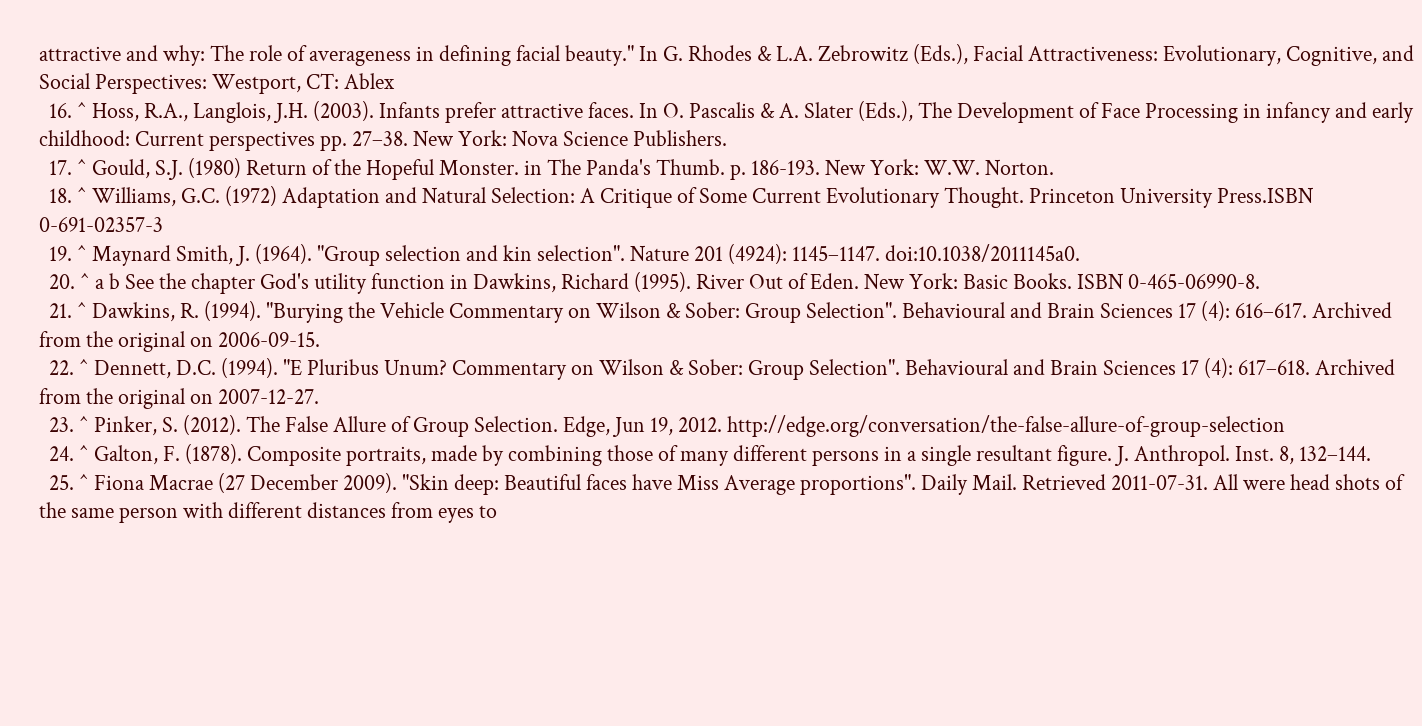attractive and why: The role of averageness in defining facial beauty." In G. Rhodes & L.A. Zebrowitz (Eds.), Facial Attractiveness: Evolutionary, Cognitive, and Social Perspectives: Westport, CT: Ablex
  16. ^ Hoss, R.A., Langlois, J.H. (2003). Infants prefer attractive faces. In O. Pascalis & A. Slater (Eds.), The Development of Face Processing in infancy and early childhood: Current perspectives pp. 27–38. New York: Nova Science Publishers.
  17. ^ Gould, S.J. (1980) Return of the Hopeful Monster. in The Panda's Thumb. p. 186-193. New York: W.W. Norton.
  18. ^ Williams, G.C. (1972) Adaptation and Natural Selection: A Critique of Some Current Evolutionary Thought. Princeton University Press.ISBN 0-691-02357-3
  19. ^ Maynard Smith, J. (1964). "Group selection and kin selection". Nature 201 (4924): 1145–1147. doi:10.1038/2011145a0.
  20. ^ a b See the chapter God's utility function in Dawkins, Richard (1995). River Out of Eden. New York: Basic Books. ISBN 0-465-06990-8.
  21. ^ Dawkins, R. (1994). "Burying the Vehicle Commentary on Wilson & Sober: Group Selection". Behavioural and Brain Sciences 17 (4): 616–617. Archived from the original on 2006-09-15.
  22. ^ Dennett, D.C. (1994). "E Pluribus Unum? Commentary on Wilson & Sober: Group Selection". Behavioural and Brain Sciences 17 (4): 617–618. Archived from the original on 2007-12-27.
  23. ^ Pinker, S. (2012). The False Allure of Group Selection. Edge, Jun 19, 2012. http://edge.org/conversation/the-false-allure-of-group-selection
  24. ^ Galton, F. (1878). Composite portraits, made by combining those of many different persons in a single resultant figure. J. Anthropol. Inst. 8, 132–144.
  25. ^ Fiona Macrae (27 December 2009). "Skin deep: Beautiful faces have Miss Average proportions". Daily Mail. Retrieved 2011-07-31. All were head shots of the same person with different distances from eyes to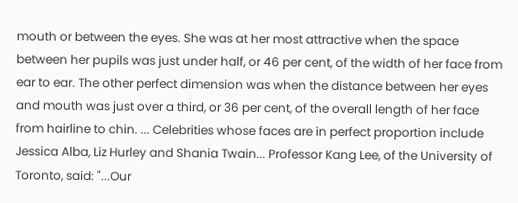mouth or between the eyes. She was at her most attractive when the space between her pupils was just under half, or 46 per cent, of the width of her face from ear to ear. The other perfect dimension was when the distance between her eyes and mouth was just over a third, or 36 per cent, of the overall length of her face from hairline to chin. ... Celebrities whose faces are in perfect proportion include Jessica Alba, Liz Hurley and Shania Twain... Professor Kang Lee, of the University of Toronto, said: "...Our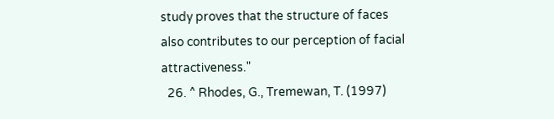study proves that the structure of faces also contributes to our perception of facial attractiveness."
  26. ^ Rhodes, G., Tremewan, T. (1997)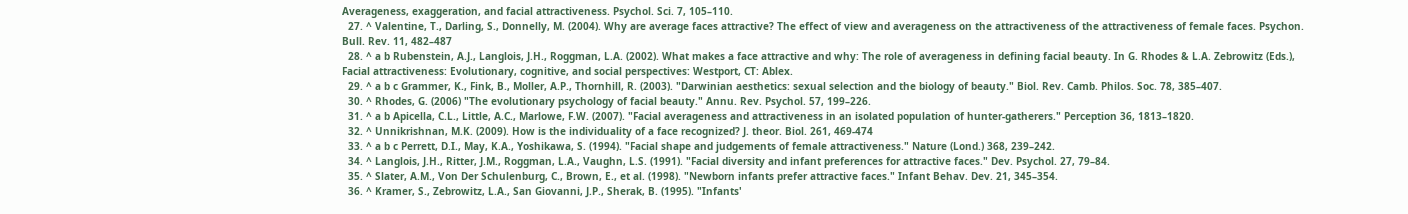Averageness, exaggeration, and facial attractiveness. Psychol. Sci. 7, 105–110.
  27. ^ Valentine, T., Darling, S., Donnelly, M. (2004). Why are average faces attractive? The effect of view and averageness on the attractiveness of the attractiveness of female faces. Psychon. Bull. Rev. 11, 482–487
  28. ^ a b Rubenstein, A.J., Langlois, J.H., Roggman, L.A. (2002). What makes a face attractive and why: The role of averageness in defining facial beauty. In G. Rhodes & L.A. Zebrowitz (Eds.), Facial attractiveness: Evolutionary, cognitive, and social perspectives: Westport, CT: Ablex.
  29. ^ a b c Grammer, K., Fink, B., Moller, A.P., Thornhill, R. (2003). "Darwinian aesthetics: sexual selection and the biology of beauty." Biol. Rev. Camb. Philos. Soc. 78, 385–407.
  30. ^ Rhodes, G. (2006) "The evolutionary psychology of facial beauty." Annu. Rev. Psychol. 57, 199–226.
  31. ^ a b Apicella, C.L., Little, A.C., Marlowe, F.W. (2007). "Facial averageness and attractiveness in an isolated population of hunter-gatherers." Perception 36, 1813–1820.
  32. ^ Unnikrishnan, M.K. (2009). How is the individuality of a face recognized? J. theor. Biol. 261, 469-474
  33. ^ a b c Perrett, D.I., May, K.A., Yoshikawa, S. (1994). "Facial shape and judgements of female attractiveness." Nature (Lond.) 368, 239–242.
  34. ^ Langlois, J.H., Ritter, J.M., Roggman, L.A., Vaughn, L.S. (1991). "Facial diversity and infant preferences for attractive faces." Dev. Psychol. 27, 79–84.
  35. ^ Slater, A.M., Von Der Schulenburg, C., Brown, E., et al. (1998). "Newborn infants prefer attractive faces." Infant Behav. Dev. 21, 345–354.
  36. ^ Kramer, S., Zebrowitz, L.A., San Giovanni, J.P., Sherak, B. (1995). "Infants'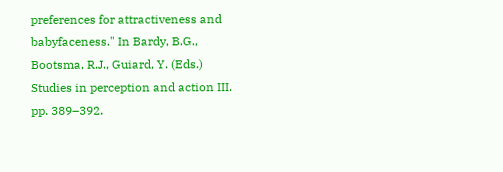preferences for attractiveness and babyfaceness." In Bardy, B.G., Bootsma, R.J., Guiard, Y. (Eds.) Studies in perception and action III. pp. 389–392.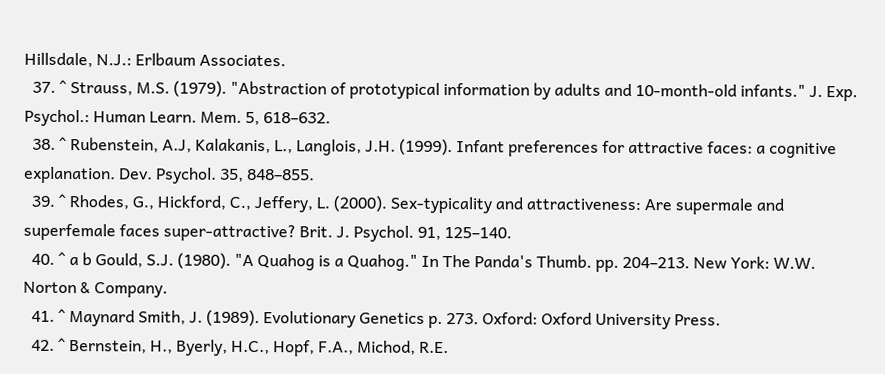Hillsdale, N.J.: Erlbaum Associates.
  37. ^ Strauss, M.S. (1979). "Abstraction of prototypical information by adults and 10-month-old infants." J. Exp. Psychol.: Human Learn. Mem. 5, 618–632.
  38. ^ Rubenstein, A.J, Kalakanis, L., Langlois, J.H. (1999). Infant preferences for attractive faces: a cognitive explanation. Dev. Psychol. 35, 848–855.
  39. ^ Rhodes, G., Hickford, C., Jeffery, L. (2000). Sex-typicality and attractiveness: Are supermale and superfemale faces super-attractive? Brit. J. Psychol. 91, 125–140.
  40. ^ a b Gould, S.J. (1980). "A Quahog is a Quahog." In The Panda's Thumb. pp. 204–213. New York: W.W. Norton & Company.
  41. ^ Maynard Smith, J. (1989). Evolutionary Genetics p. 273. Oxford: Oxford University Press.
  42. ^ Bernstein, H., Byerly, H.C., Hopf, F.A., Michod, R.E.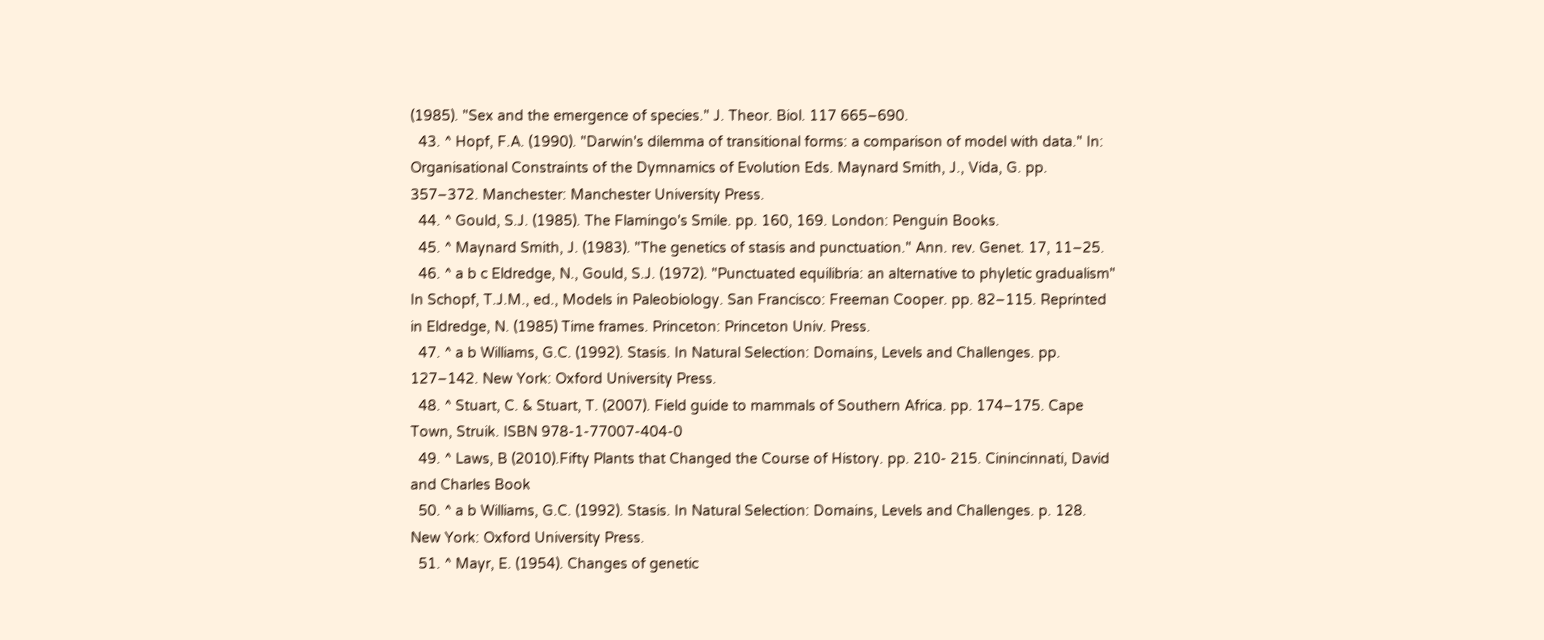(1985). "Sex and the emergence of species." J. Theor. Biol. 117 665–690.
  43. ^ Hopf, F.A. (1990). "Darwin's dilemma of transitional forms: a comparison of model with data." In: Organisational Constraints of the Dymnamics of Evolution Eds. Maynard Smith, J., Vida, G. pp. 357–372. Manchester: Manchester University Press.
  44. ^ Gould, S.J. (1985). The Flamingo's Smile. pp. 160, 169. London: Penguin Books.
  45. ^ Maynard Smith, J. (1983). "The genetics of stasis and punctuation." Ann. rev. Genet. 17, 11–25.
  46. ^ a b c Eldredge, N., Gould, S.J. (1972). "Punctuated equilibria: an alternative to phyletic gradualism" In Schopf, T.J.M., ed., Models in Paleobiology. San Francisco: Freeman Cooper. pp. 82–115. Reprinted in Eldredge, N. (1985) Time frames. Princeton: Princeton Univ. Press.
  47. ^ a b Williams, G.C. (1992). Stasis. In Natural Selection: Domains, Levels and Challenges. pp. 127–142. New York: Oxford University Press.
  48. ^ Stuart, C. & Stuart, T. (2007). Field guide to mammals of Southern Africa. pp. 174–175. Cape Town, Struik. ISBN 978-1-77007-404-0
  49. ^ Laws, B (2010).Fifty Plants that Changed the Course of History. pp. 210- 215. Cinincinnati, David and Charles Book
  50. ^ a b Williams, G.C. (1992). Stasis. In Natural Selection: Domains, Levels and Challenges. p. 128. New York: Oxford University Press.
  51. ^ Mayr, E. (1954). Changes of genetic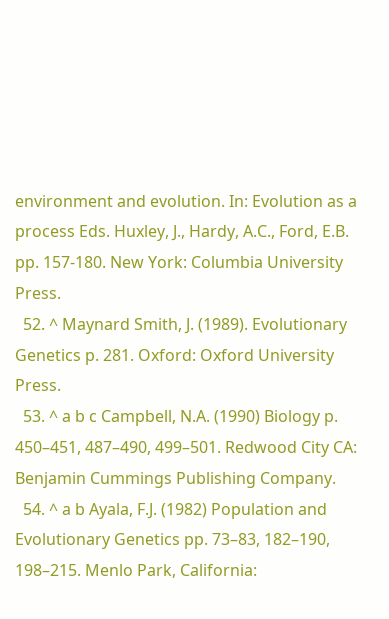environment and evolution. In: Evolution as a process Eds. Huxley, J., Hardy, A.C., Ford, E.B. pp. 157-180. New York: Columbia University Press.
  52. ^ Maynard Smith, J. (1989). Evolutionary Genetics p. 281. Oxford: Oxford University Press.
  53. ^ a b c Campbell, N.A. (1990) Biology p. 450–451, 487–490, 499–501. Redwood City CA: Benjamin Cummings Publishing Company.
  54. ^ a b Ayala, F.J. (1982) Population and Evolutionary Genetics pp. 73–83, 182–190, 198–215. Menlo Park, California: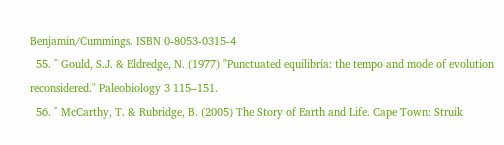Benjamin/Cummings. ISBN 0-8053-0315-4
  55. ^ Gould, S.J. & Eldredge, N. (1977) "Punctuated equilibria: the tempo and mode of evolution reconsidered." Paleobiology 3 115–151.
  56. ^ McCarthy, T. & Rubridge, B. (2005) The Story of Earth and Life. Cape Town: Struik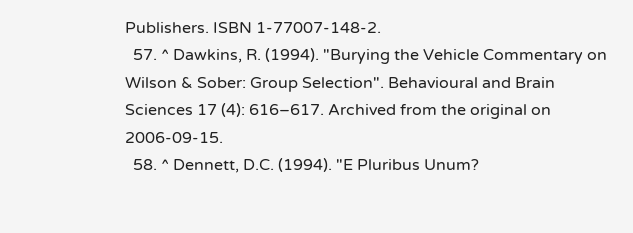Publishers. ISBN 1-77007-148-2.
  57. ^ Dawkins, R. (1994). "Burying the Vehicle Commentary on Wilson & Sober: Group Selection". Behavioural and Brain Sciences 17 (4): 616–617. Archived from the original on 2006-09-15.
  58. ^ Dennett, D.C. (1994). "E Pluribus Unum?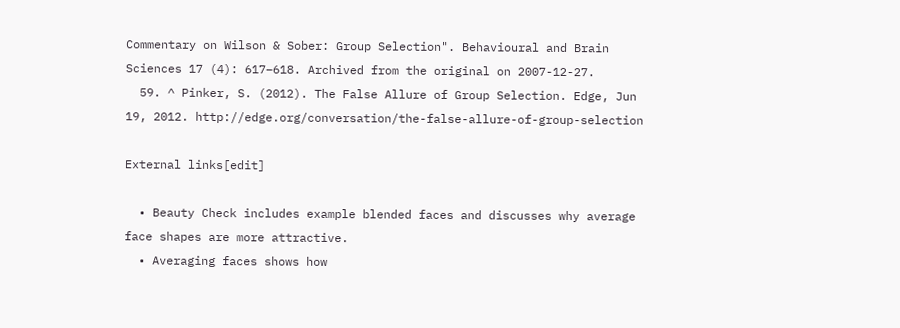Commentary on Wilson & Sober: Group Selection". Behavioural and Brain Sciences 17 (4): 617–618. Archived from the original on 2007-12-27.
  59. ^ Pinker, S. (2012). The False Allure of Group Selection. Edge, Jun 19, 2012. http://edge.org/conversation/the-false-allure-of-group-selection

External links[edit]

  • Beauty Check includes example blended faces and discusses why average face shapes are more attractive.
  • Averaging faces shows how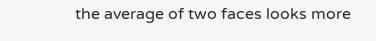the average of two faces looks more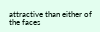attractive than either of the faces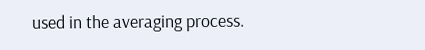used in the averaging process.